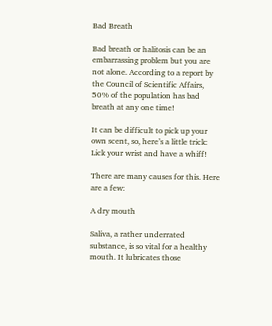Bad Breath

Bad breath or halitosis can be an embarrassing problem but you are not alone. According to a report by the Council of Scientific Affairs, 50% of the population has bad breath at any one time!

It can be difficult to pick up your own scent, so, here’s a little trick: Lick your wrist and have a whiff!

There are many causes for this. Here are a few:

A dry mouth

Saliva, a rather underrated substance, is so vital for a healthy mouth. It lubricates those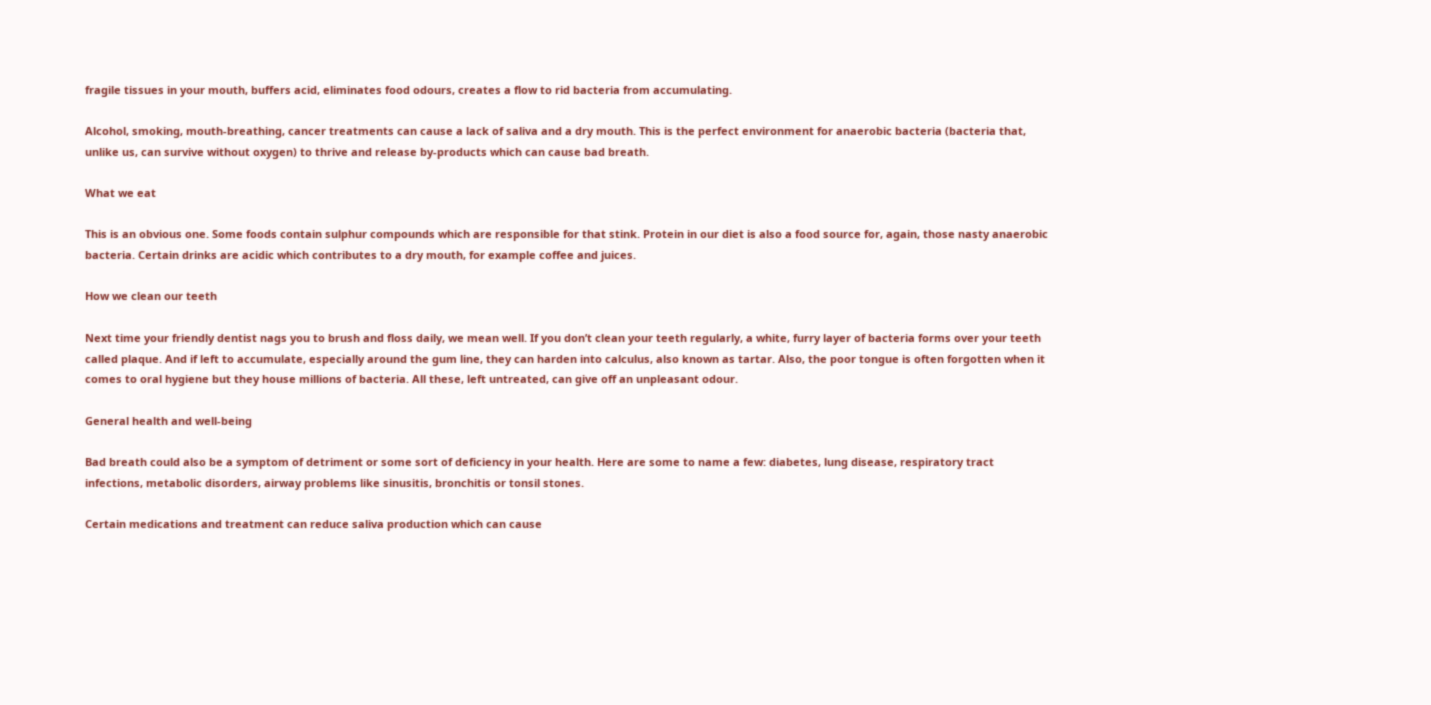fragile tissues in your mouth, buffers acid, eliminates food odours, creates a flow to rid bacteria from accumulating.

Alcohol, smoking, mouth-breathing, cancer treatments can cause a lack of saliva and a dry mouth. This is the perfect environment for anaerobic bacteria (bacteria that, unlike us, can survive without oxygen) to thrive and release by-products which can cause bad breath.

What we eat

This is an obvious one. Some foods contain sulphur compounds which are responsible for that stink. Protein in our diet is also a food source for, again, those nasty anaerobic bacteria. Certain drinks are acidic which contributes to a dry mouth, for example coffee and juices.

How we clean our teeth

Next time your friendly dentist nags you to brush and floss daily, we mean well. If you don’t clean your teeth regularly, a white, furry layer of bacteria forms over your teeth called plaque. And if left to accumulate, especially around the gum line, they can harden into calculus, also known as tartar. Also, the poor tongue is often forgotten when it comes to oral hygiene but they house millions of bacteria. All these, left untreated, can give off an unpleasant odour.

General health and well-being

Bad breath could also be a symptom of detriment or some sort of deficiency in your health. Here are some to name a few: diabetes, lung disease, respiratory tract infections, metabolic disorders, airway problems like sinusitis, bronchitis or tonsil stones.

Certain medications and treatment can reduce saliva production which can cause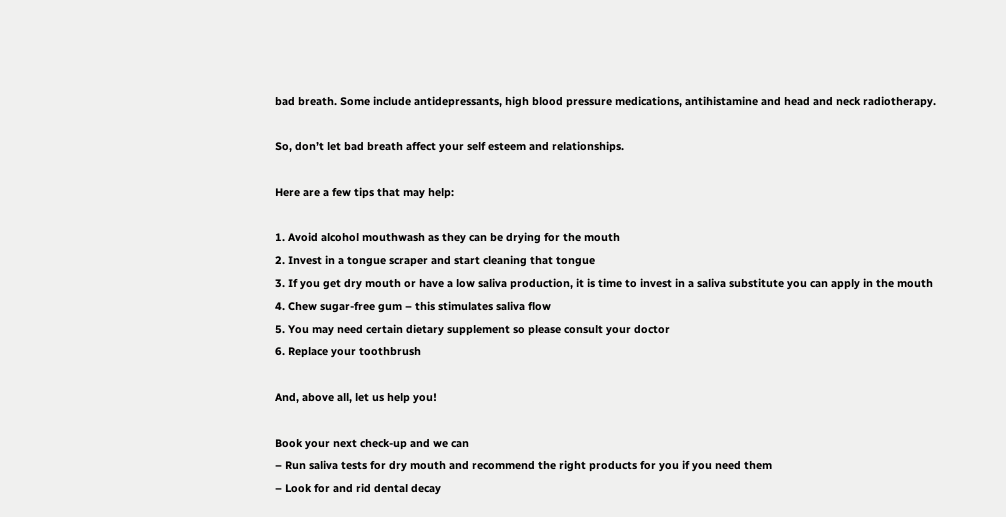bad breath. Some include antidepressants, high blood pressure medications, antihistamine and head and neck radiotherapy.

So, don’t let bad breath affect your self esteem and relationships.

Here are a few tips that may help:

1. Avoid alcohol mouthwash as they can be drying for the mouth
2. Invest in a tongue scraper and start cleaning that tongue
3. If you get dry mouth or have a low saliva production, it is time to invest in a saliva substitute you can apply in the mouth
4. Chew sugar-free gum – this stimulates saliva flow
5. You may need certain dietary supplement so please consult your doctor
6. Replace your toothbrush

And, above all, let us help you!

Book your next check-up and we can
– Run saliva tests for dry mouth and recommend the right products for you if you need them
– Look for and rid dental decay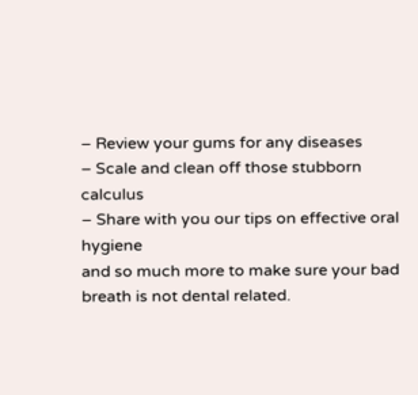– Review your gums for any diseases
– Scale and clean off those stubborn calculus
– Share with you our tips on effective oral hygiene
and so much more to make sure your bad breath is not dental related.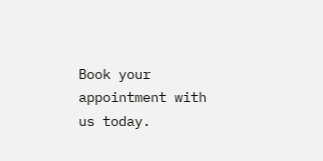Book your appointment with us today.